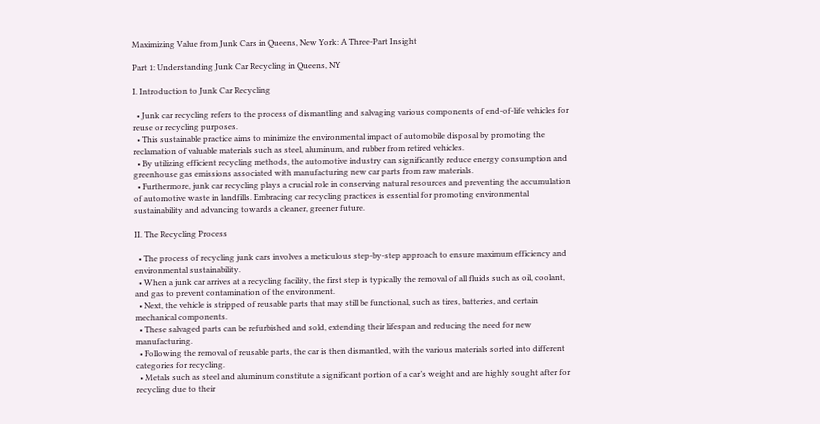Maximizing Value from Junk Cars in Queens, New York: A Three-Part Insight

Part 1: Understanding Junk Car Recycling in Queens, NY

I. Introduction to Junk Car Recycling

  • Junk car recycling refers to the process of dismantling and salvaging various components of end-of-life vehicles for reuse or recycling purposes.
  • This sustainable practice aims to minimize the environmental impact of automobile disposal by promoting the reclamation of valuable materials such as steel, aluminum, and rubber from retired vehicles.
  • By utilizing efficient recycling methods, the automotive industry can significantly reduce energy consumption and greenhouse gas emissions associated with manufacturing new car parts from raw materials.
  • Furthermore, junk car recycling plays a crucial role in conserving natural resources and preventing the accumulation of automotive waste in landfills. Embracing car recycling practices is essential for promoting environmental sustainability and advancing towards a cleaner, greener future.

II. The Recycling Process

  • The process of recycling junk cars involves a meticulous step-by-step approach to ensure maximum efficiency and environmental sustainability.
  • When a junk car arrives at a recycling facility, the first step is typically the removal of all fluids such as oil, coolant, and gas to prevent contamination of the environment.
  • Next, the vehicle is stripped of reusable parts that may still be functional, such as tires, batteries, and certain mechanical components.
  • These salvaged parts can be refurbished and sold, extending their lifespan and reducing the need for new manufacturing.
  • Following the removal of reusable parts, the car is then dismantled, with the various materials sorted into different categories for recycling.
  • Metals such as steel and aluminum constitute a significant portion of a car’s weight and are highly sought after for recycling due to their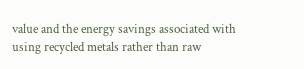value and the energy savings associated with using recycled metals rather than raw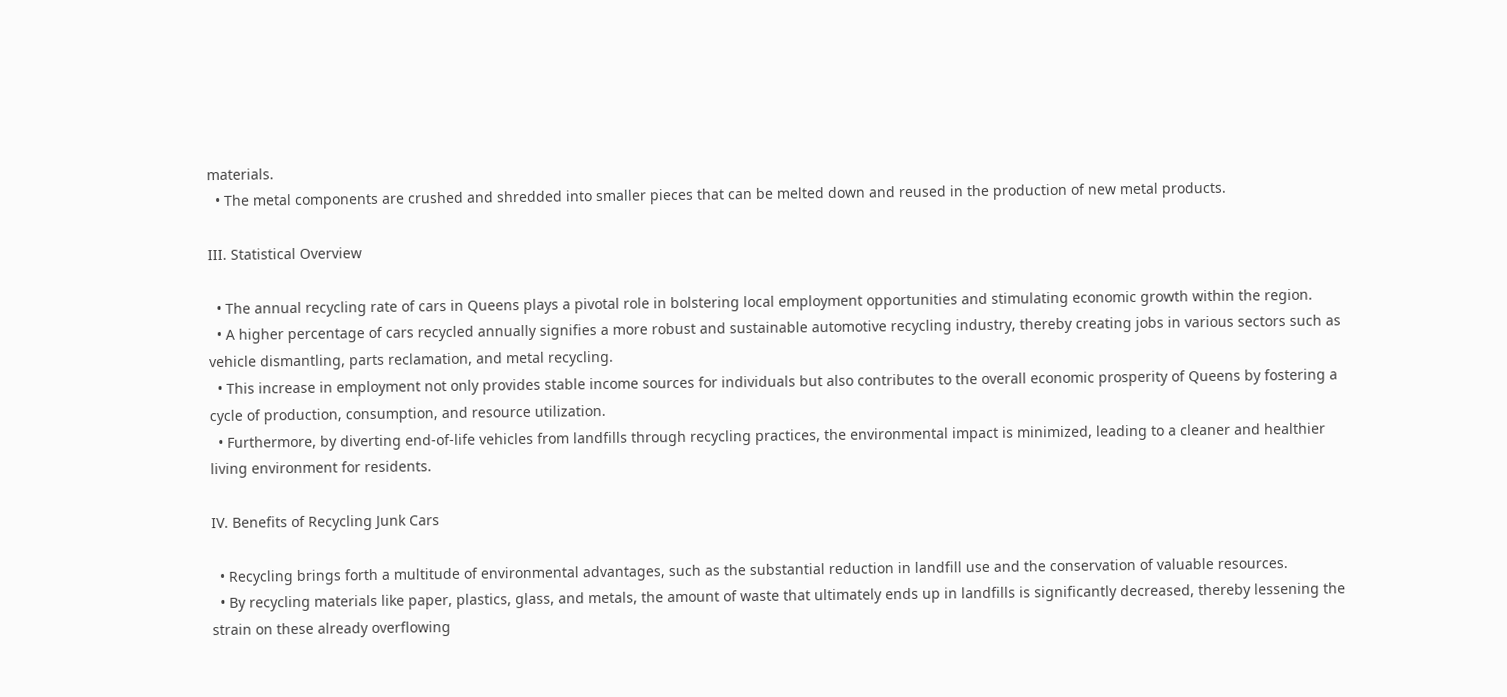materials.
  • The metal components are crushed and shredded into smaller pieces that can be melted down and reused in the production of new metal products.

III. Statistical Overview

  • The annual recycling rate of cars in Queens plays a pivotal role in bolstering local employment opportunities and stimulating economic growth within the region.
  • A higher percentage of cars recycled annually signifies a more robust and sustainable automotive recycling industry, thereby creating jobs in various sectors such as vehicle dismantling, parts reclamation, and metal recycling.
  • This increase in employment not only provides stable income sources for individuals but also contributes to the overall economic prosperity of Queens by fostering a cycle of production, consumption, and resource utilization.
  • Furthermore, by diverting end-of-life vehicles from landfills through recycling practices, the environmental impact is minimized, leading to a cleaner and healthier living environment for residents.

IV. Benefits of Recycling Junk Cars

  • Recycling brings forth a multitude of environmental advantages, such as the substantial reduction in landfill use and the conservation of valuable resources.
  • By recycling materials like paper, plastics, glass, and metals, the amount of waste that ultimately ends up in landfills is significantly decreased, thereby lessening the strain on these already overflowing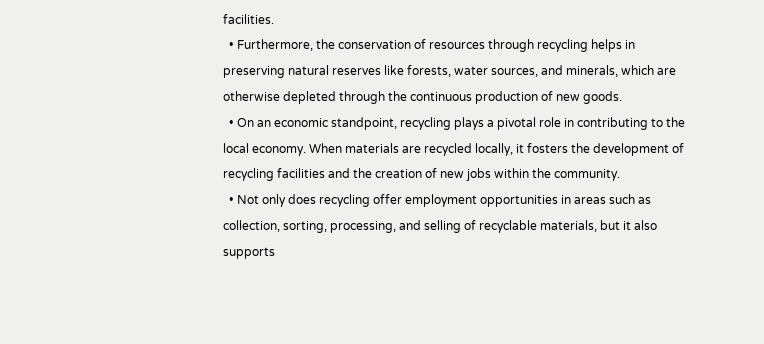facilities.
  • Furthermore, the conservation of resources through recycling helps in preserving natural reserves like forests, water sources, and minerals, which are otherwise depleted through the continuous production of new goods.
  • On an economic standpoint, recycling plays a pivotal role in contributing to the local economy. When materials are recycled locally, it fosters the development of recycling facilities and the creation of new jobs within the community.
  • Not only does recycling offer employment opportunities in areas such as collection, sorting, processing, and selling of recyclable materials, but it also supports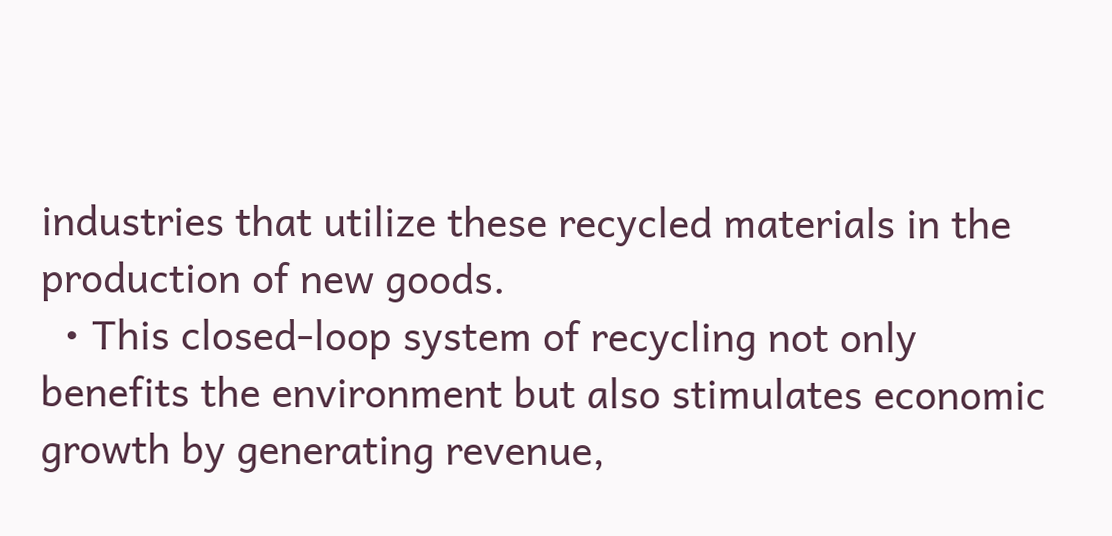industries that utilize these recycled materials in the production of new goods.
  • This closed-loop system of recycling not only benefits the environment but also stimulates economic growth by generating revenue,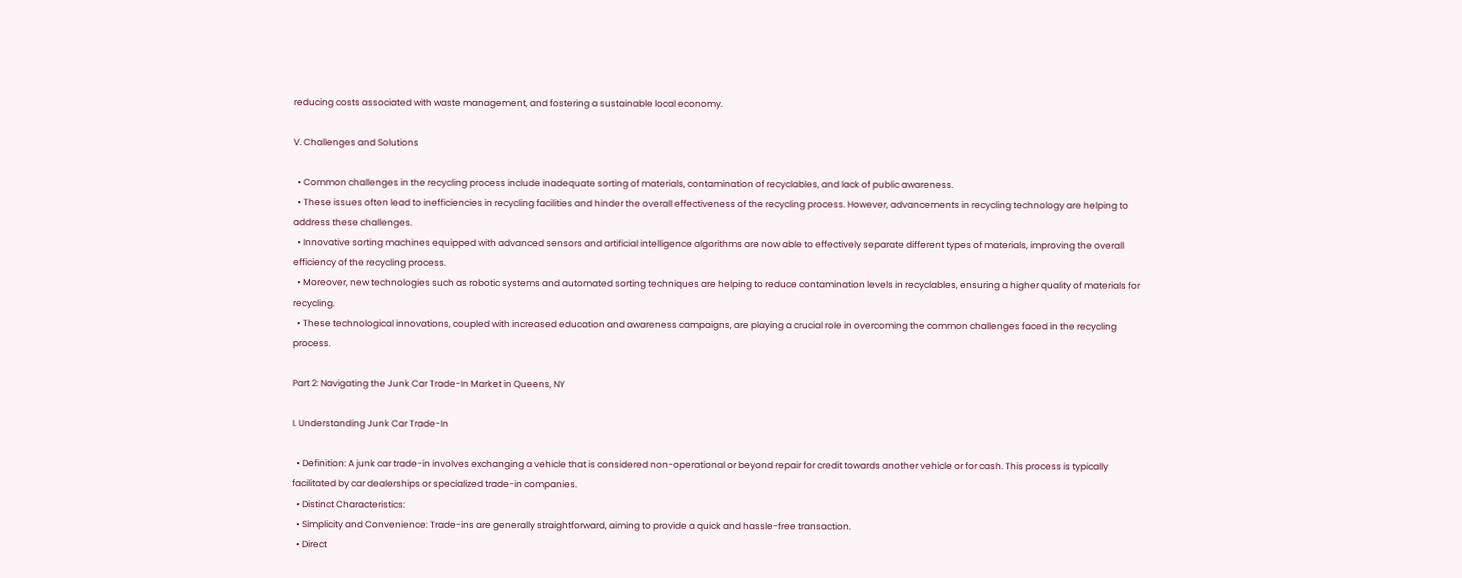reducing costs associated with waste management, and fostering a sustainable local economy.

V. Challenges and Solutions

  • Common challenges in the recycling process include inadequate sorting of materials, contamination of recyclables, and lack of public awareness.
  • These issues often lead to inefficiencies in recycling facilities and hinder the overall effectiveness of the recycling process. However, advancements in recycling technology are helping to address these challenges.
  • Innovative sorting machines equipped with advanced sensors and artificial intelligence algorithms are now able to effectively separate different types of materials, improving the overall efficiency of the recycling process.
  • Moreover, new technologies such as robotic systems and automated sorting techniques are helping to reduce contamination levels in recyclables, ensuring a higher quality of materials for recycling.
  • These technological innovations, coupled with increased education and awareness campaigns, are playing a crucial role in overcoming the common challenges faced in the recycling process.

Part 2: Navigating the Junk Car Trade-In Market in Queens, NY

I. Understanding Junk Car Trade-In

  • Definition: A junk car trade-in involves exchanging a vehicle that is considered non-operational or beyond repair for credit towards another vehicle or for cash. This process is typically facilitated by car dealerships or specialized trade-in companies.
  • Distinct Characteristics:
  • Simplicity and Convenience: Trade-ins are generally straightforward, aiming to provide a quick and hassle-free transaction.
  • Direct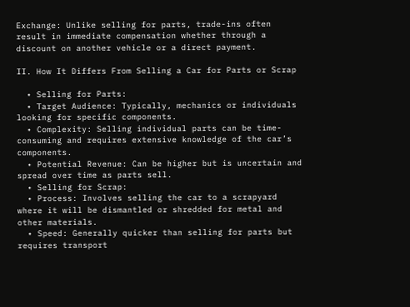Exchange: Unlike selling for parts, trade-ins often result in immediate compensation whether through a discount on another vehicle or a direct payment.

II. How It Differs From Selling a Car for Parts or Scrap

  • Selling for Parts:
  • Target Audience: Typically, mechanics or individuals looking for specific components.
  • Complexity: Selling individual parts can be time-consuming and requires extensive knowledge of the car’s components.
  • Potential Revenue: Can be higher but is uncertain and spread over time as parts sell.
  • Selling for Scrap:
  • Process: Involves selling the car to a scrapyard where it will be dismantled or shredded for metal and other materials.
  • Speed: Generally quicker than selling for parts but requires transport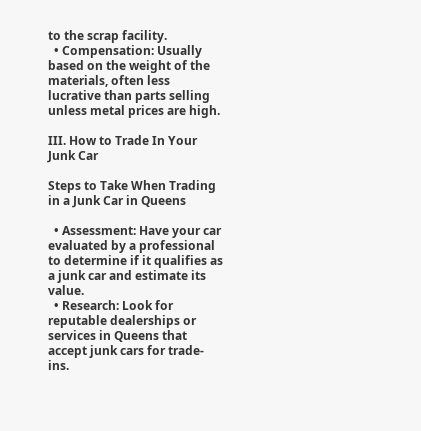to the scrap facility.
  • Compensation: Usually based on the weight of the materials, often less lucrative than parts selling unless metal prices are high.

III. How to Trade In Your Junk Car

Steps to Take When Trading in a Junk Car in Queens

  • Assessment: Have your car evaluated by a professional to determine if it qualifies as a junk car and estimate its value.
  • Research: Look for reputable dealerships or services in Queens that accept junk cars for trade-ins.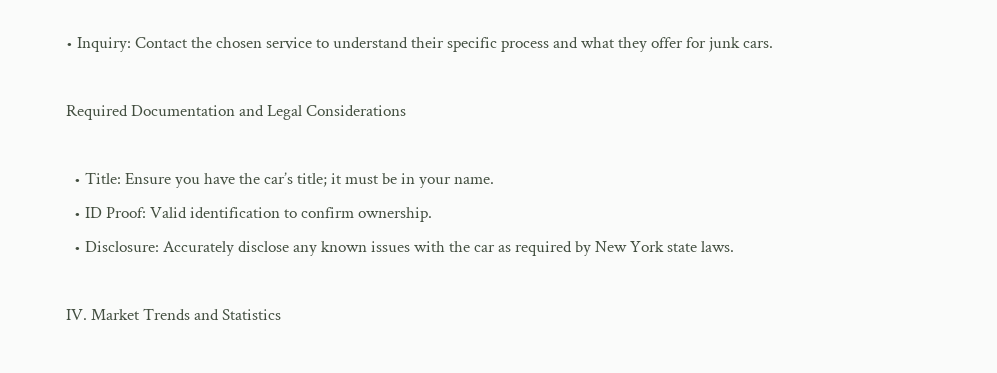• Inquiry: Contact the chosen service to understand their specific process and what they offer for junk cars.

Required Documentation and Legal Considerations

  • Title: Ensure you have the car’s title; it must be in your name.
  • ID Proof: Valid identification to confirm ownership.
  • Disclosure: Accurately disclose any known issues with the car as required by New York state laws.

IV. Market Trends and Statistics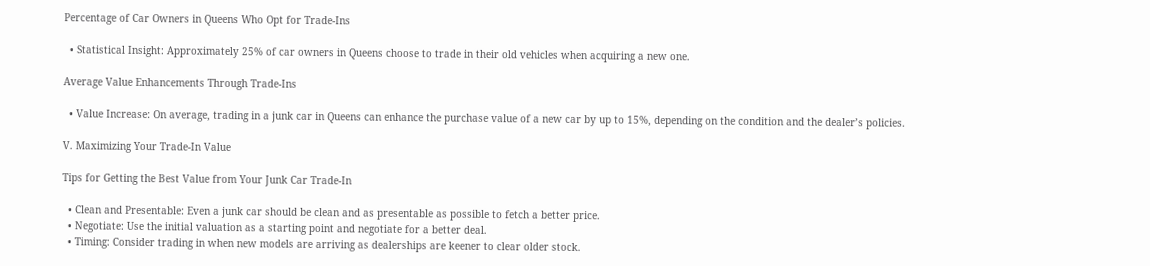Percentage of Car Owners in Queens Who Opt for Trade-Ins

  • Statistical Insight: Approximately 25% of car owners in Queens choose to trade in their old vehicles when acquiring a new one.

Average Value Enhancements Through Trade-Ins

  • Value Increase: On average, trading in a junk car in Queens can enhance the purchase value of a new car by up to 15%, depending on the condition and the dealer’s policies.

V. Maximizing Your Trade-In Value

Tips for Getting the Best Value from Your Junk Car Trade-In

  • Clean and Presentable: Even a junk car should be clean and as presentable as possible to fetch a better price.
  • Negotiate: Use the initial valuation as a starting point and negotiate for a better deal.
  • Timing: Consider trading in when new models are arriving as dealerships are keener to clear older stock.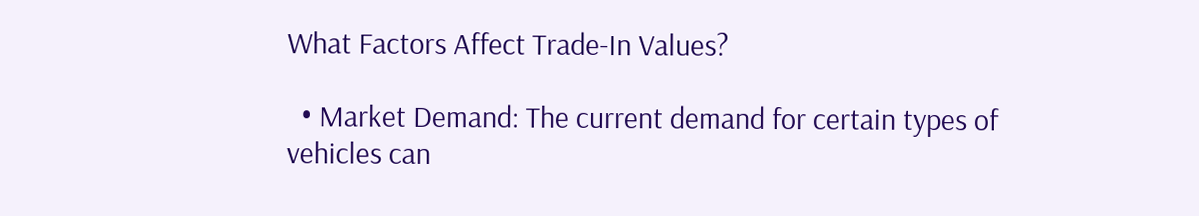What Factors Affect Trade-In Values?

  • Market Demand: The current demand for certain types of vehicles can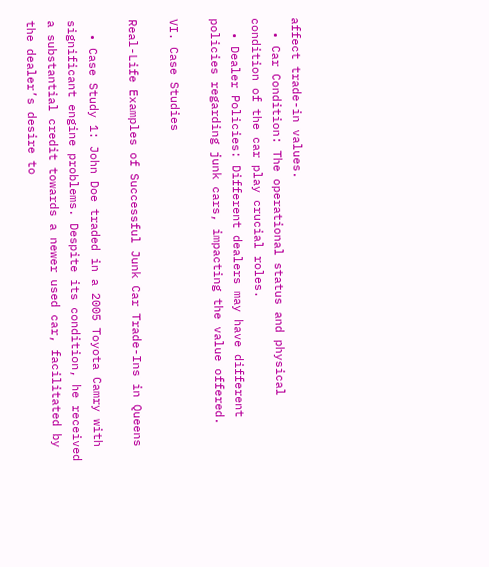affect trade-in values.
  • Car Condition: The operational status and physical condition of the car play crucial roles.
  • Dealer Policies: Different dealers may have different policies regarding junk cars, impacting the value offered.

VI. Case Studies

Real-Life Examples of Successful Junk Car Trade-Ins in Queens

  • Case Study 1: John Doe traded in a 2005 Toyota Camry with significant engine problems. Despite its condition, he received a substantial credit towards a newer used car, facilitated by the dealer’s desire to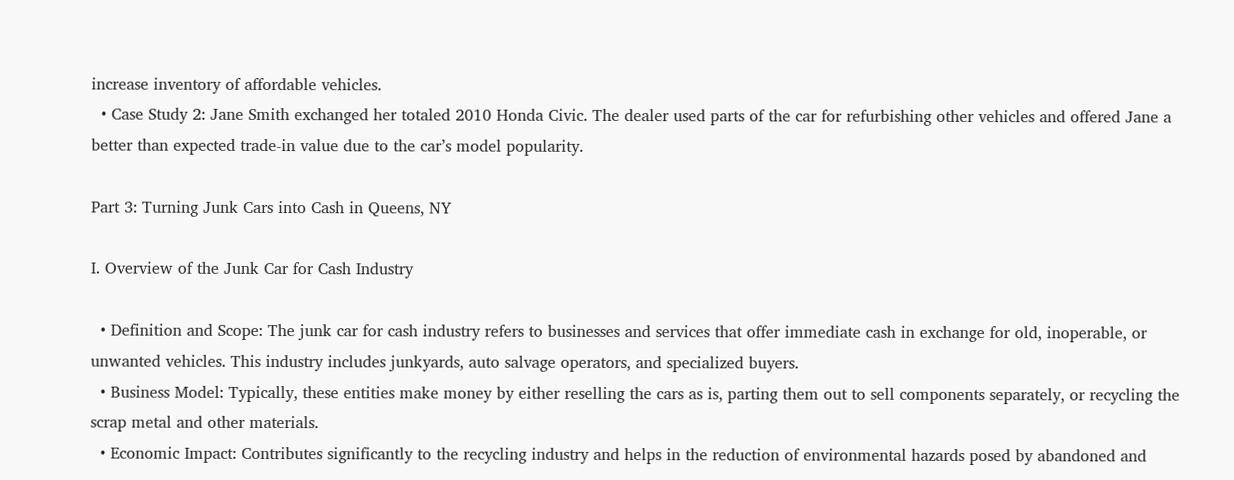increase inventory of affordable vehicles.
  • Case Study 2: Jane Smith exchanged her totaled 2010 Honda Civic. The dealer used parts of the car for refurbishing other vehicles and offered Jane a better than expected trade-in value due to the car’s model popularity.

Part 3: Turning Junk Cars into Cash in Queens, NY

I. Overview of the Junk Car for Cash Industry

  • Definition and Scope: The junk car for cash industry refers to businesses and services that offer immediate cash in exchange for old, inoperable, or unwanted vehicles. This industry includes junkyards, auto salvage operators, and specialized buyers.
  • Business Model: Typically, these entities make money by either reselling the cars as is, parting them out to sell components separately, or recycling the scrap metal and other materials.
  • Economic Impact: Contributes significantly to the recycling industry and helps in the reduction of environmental hazards posed by abandoned and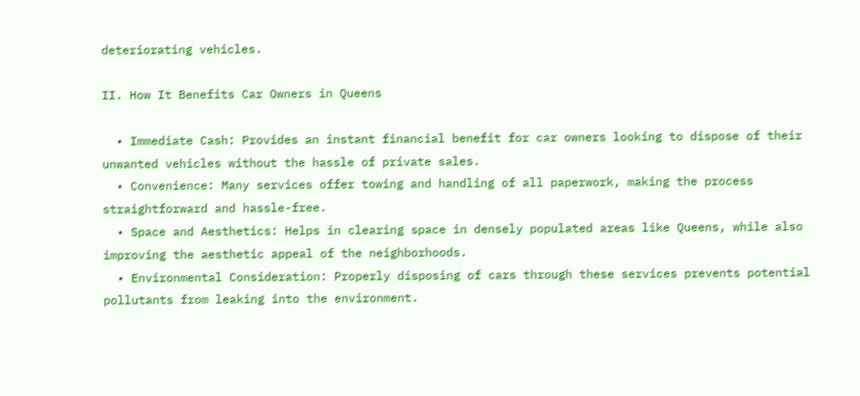deteriorating vehicles.

II. How It Benefits Car Owners in Queens

  • Immediate Cash: Provides an instant financial benefit for car owners looking to dispose of their unwanted vehicles without the hassle of private sales.
  • Convenience: Many services offer towing and handling of all paperwork, making the process straightforward and hassle-free.
  • Space and Aesthetics: Helps in clearing space in densely populated areas like Queens, while also improving the aesthetic appeal of the neighborhoods.
  • Environmental Consideration: Properly disposing of cars through these services prevents potential pollutants from leaking into the environment.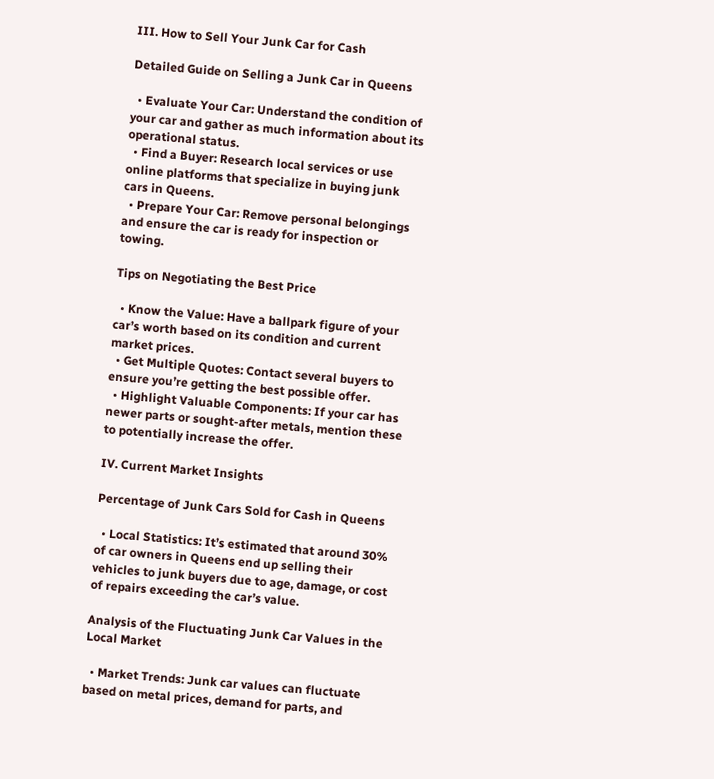III. How to Sell Your Junk Car for Cash

Detailed Guide on Selling a Junk Car in Queens

  • Evaluate Your Car: Understand the condition of your car and gather as much information about its operational status.
  • Find a Buyer: Research local services or use online platforms that specialize in buying junk cars in Queens.
  • Prepare Your Car: Remove personal belongings and ensure the car is ready for inspection or towing.

Tips on Negotiating the Best Price

  • Know the Value: Have a ballpark figure of your car’s worth based on its condition and current market prices.
  • Get Multiple Quotes: Contact several buyers to ensure you’re getting the best possible offer.
  • Highlight Valuable Components: If your car has newer parts or sought-after metals, mention these to potentially increase the offer.

IV. Current Market Insights

Percentage of Junk Cars Sold for Cash in Queens

  • Local Statistics: It’s estimated that around 30% of car owners in Queens end up selling their vehicles to junk buyers due to age, damage, or cost of repairs exceeding the car’s value.

Analysis of the Fluctuating Junk Car Values in the Local Market

  • Market Trends: Junk car values can fluctuate based on metal prices, demand for parts, and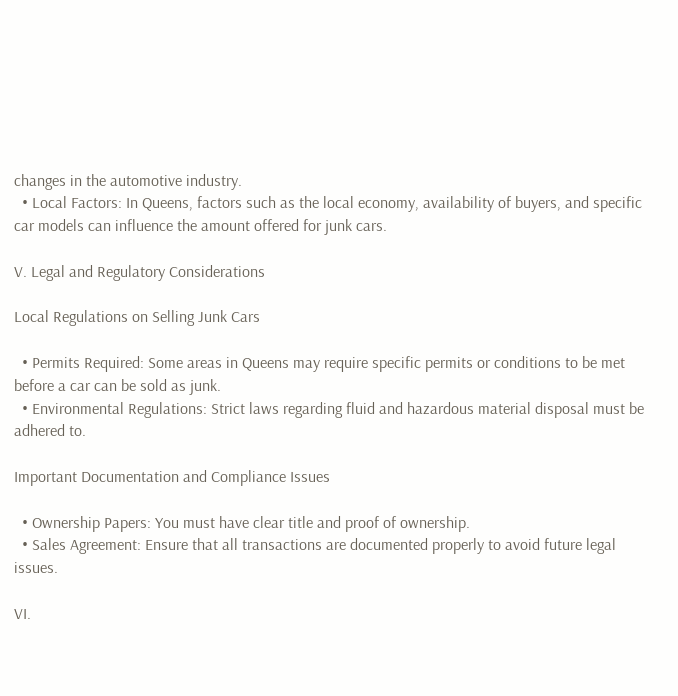changes in the automotive industry.
  • Local Factors: In Queens, factors such as the local economy, availability of buyers, and specific car models can influence the amount offered for junk cars.

V. Legal and Regulatory Considerations

Local Regulations on Selling Junk Cars

  • Permits Required: Some areas in Queens may require specific permits or conditions to be met before a car can be sold as junk.
  • Environmental Regulations: Strict laws regarding fluid and hazardous material disposal must be adhered to.

Important Documentation and Compliance Issues

  • Ownership Papers: You must have clear title and proof of ownership.
  • Sales Agreement: Ensure that all transactions are documented properly to avoid future legal issues.

VI.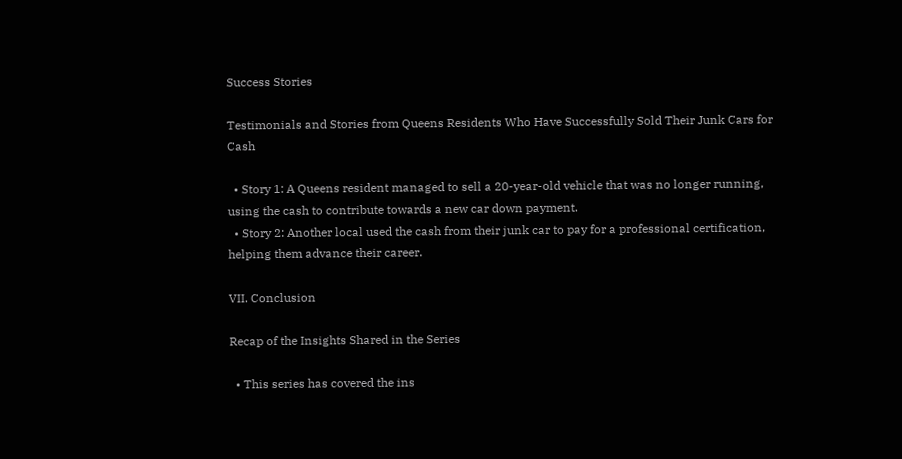Success Stories

Testimonials and Stories from Queens Residents Who Have Successfully Sold Their Junk Cars for Cash

  • Story 1: A Queens resident managed to sell a 20-year-old vehicle that was no longer running, using the cash to contribute towards a new car down payment.
  • Story 2: Another local used the cash from their junk car to pay for a professional certification, helping them advance their career.

VII. Conclusion

Recap of the Insights Shared in the Series

  • This series has covered the ins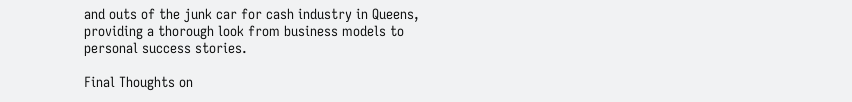and outs of the junk car for cash industry in Queens, providing a thorough look from business models to personal success stories.

Final Thoughts on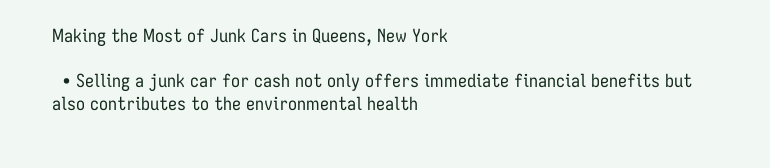Making the Most of Junk Cars in Queens, New York

  • Selling a junk car for cash not only offers immediate financial benefits but also contributes to the environmental health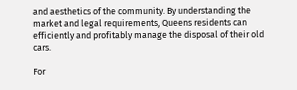and aesthetics of the community. By understanding the market and legal requirements, Queens residents can efficiently and profitably manage the disposal of their old cars.

For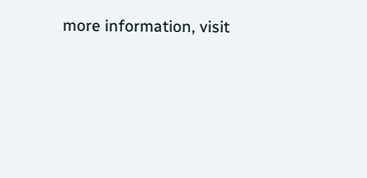more information, visit